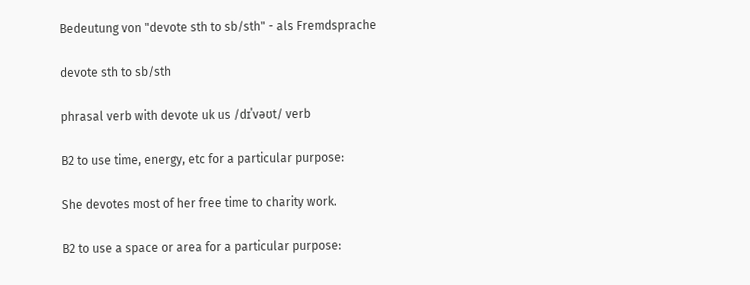Bedeutung von "devote sth to sb/sth" - als Fremdsprache

devote sth to sb/sth

phrasal verb with devote uk us /dɪˈvəʊt/ verb

B2 to use time, energy, etc for a particular purpose:

She devotes most of her free time to charity work.

B2 to use a space or area for a particular purpose: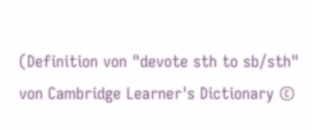(Definition von "devote sth to sb/sth" von Cambridge Learner's Dictionary ©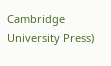Cambridge University Press)